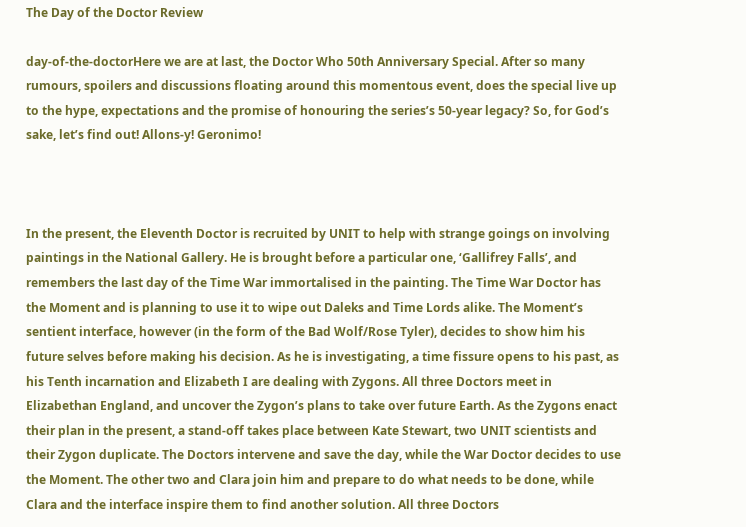The Day of the Doctor Review

day-of-the-doctorHere we are at last, the Doctor Who 50th Anniversary Special. After so many rumours, spoilers and discussions floating around this momentous event, does the special live up to the hype, expectations and the promise of honouring the series’s 50-year legacy? So, for God’s sake, let’s find out! Allons-y! Geronimo!



In the present, the Eleventh Doctor is recruited by UNIT to help with strange goings on involving paintings in the National Gallery. He is brought before a particular one, ‘Gallifrey Falls’, and remembers the last day of the Time War immortalised in the painting. The Time War Doctor has the Moment and is planning to use it to wipe out Daleks and Time Lords alike. The Moment’s sentient interface, however (in the form of the Bad Wolf/Rose Tyler), decides to show him his future selves before making his decision. As he is investigating, a time fissure opens to his past, as his Tenth incarnation and Elizabeth I are dealing with Zygons. All three Doctors meet in Elizabethan England, and uncover the Zygon’s plans to take over future Earth. As the Zygons enact their plan in the present, a stand-off takes place between Kate Stewart, two UNIT scientists and their Zygon duplicate. The Doctors intervene and save the day, while the War Doctor decides to use the Moment. The other two and Clara join him and prepare to do what needs to be done, while Clara and the interface inspire them to find another solution. All three Doctors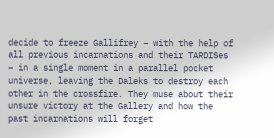decide to freeze Gallifrey – with the help of all previous incarnations and their TARDISes – in a single moment in a parallel pocket universe, leaving the Daleks to destroy each other in the crossfire. They muse about their unsure victory at the Gallery and how the past incarnations will forget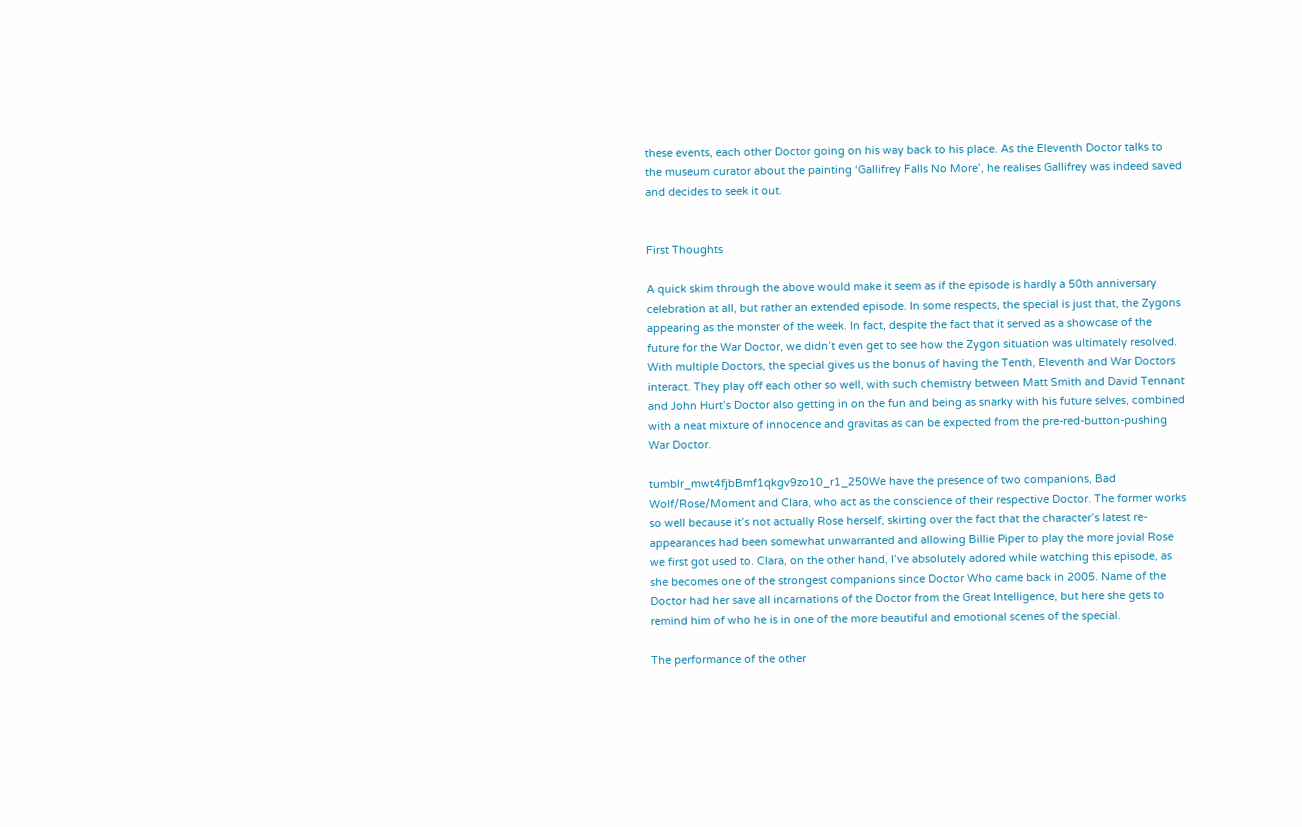these events, each other Doctor going on his way back to his place. As the Eleventh Doctor talks to the museum curator about the painting ‘Gallifrey Falls No More’, he realises Gallifrey was indeed saved and decides to seek it out.


First Thoughts

A quick skim through the above would make it seem as if the episode is hardly a 50th anniversary celebration at all, but rather an extended episode. In some respects, the special is just that, the Zygons appearing as the monster of the week. In fact, despite the fact that it served as a showcase of the future for the War Doctor, we didn’t even get to see how the Zygon situation was ultimately resolved. With multiple Doctors, the special gives us the bonus of having the Tenth, Eleventh and War Doctors interact. They play off each other so well, with such chemistry between Matt Smith and David Tennant and John Hurt’s Doctor also getting in on the fun and being as snarky with his future selves, combined with a neat mixture of innocence and gravitas as can be expected from the pre-red-button-pushing War Doctor.

tumblr_mwt4fjbBmf1qkgv9zo10_r1_250We have the presence of two companions, Bad Wolf/Rose/Moment and Clara, who act as the conscience of their respective Doctor. The former works so well because it’s not actually Rose herself, skirting over the fact that the character’s latest re-appearances had been somewhat unwarranted and allowing Billie Piper to play the more jovial Rose we first got used to. Clara, on the other hand, I’ve absolutely adored while watching this episode, as she becomes one of the strongest companions since Doctor Who came back in 2005. Name of the Doctor had her save all incarnations of the Doctor from the Great Intelligence, but here she gets to remind him of who he is in one of the more beautiful and emotional scenes of the special.

The performance of the other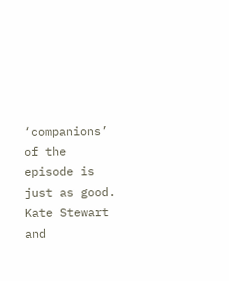‘companions’ of the episode is just as good. Kate Stewart and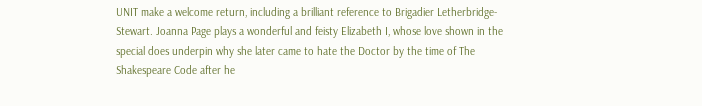UNIT make a welcome return, including a brilliant reference to Brigadier Letherbridge-Stewart. Joanna Page plays a wonderful and feisty Elizabeth I, whose love shown in the special does underpin why she later came to hate the Doctor by the time of The Shakespeare Code after he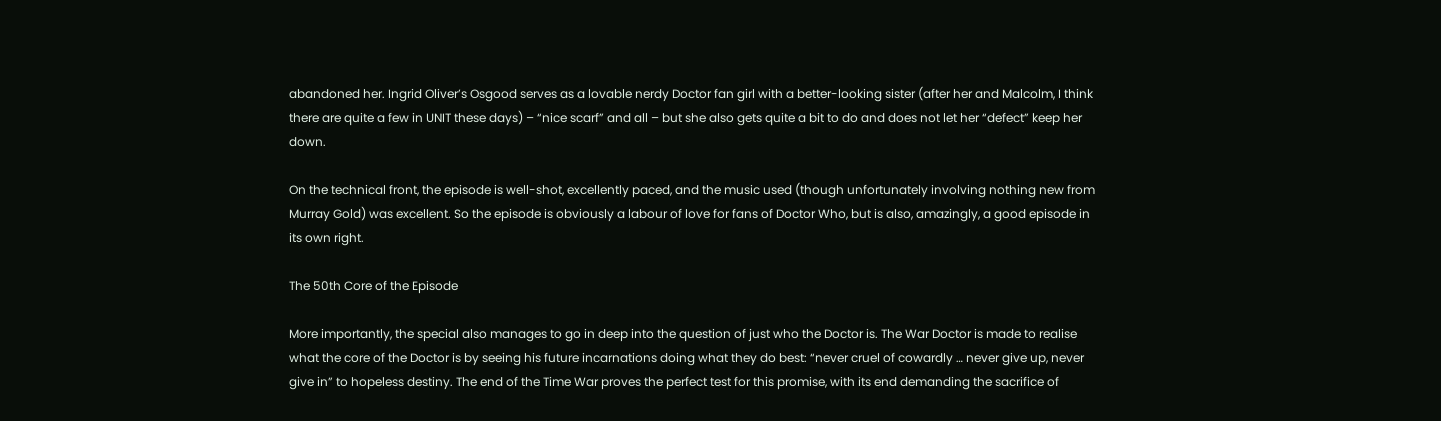abandoned her. Ingrid Oliver’s Osgood serves as a lovable nerdy Doctor fan girl with a better-looking sister (after her and Malcolm, I think there are quite a few in UNIT these days) – “nice scarf” and all – but she also gets quite a bit to do and does not let her “defect” keep her down.

On the technical front, the episode is well-shot, excellently paced, and the music used (though unfortunately involving nothing new from Murray Gold) was excellent. So the episode is obviously a labour of love for fans of Doctor Who, but is also, amazingly, a good episode in its own right.

The 50th Core of the Episode

More importantly, the special also manages to go in deep into the question of just who the Doctor is. The War Doctor is made to realise what the core of the Doctor is by seeing his future incarnations doing what they do best: “never cruel of cowardly … never give up, never give in” to hopeless destiny. The end of the Time War proves the perfect test for this promise, with its end demanding the sacrifice of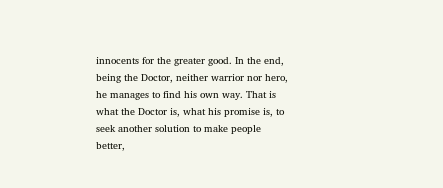innocents for the greater good. In the end, being the Doctor, neither warrior nor hero, he manages to find his own way. That is what the Doctor is, what his promise is, to seek another solution to make people better,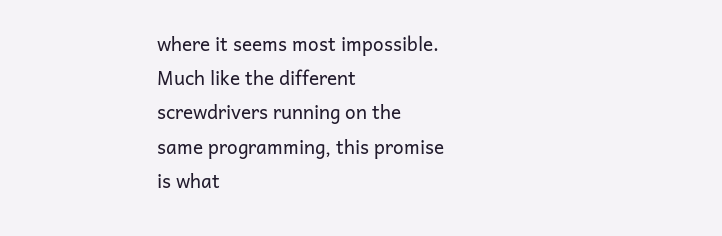where it seems most impossible. Much like the different screwdrivers running on the same programming, this promise is what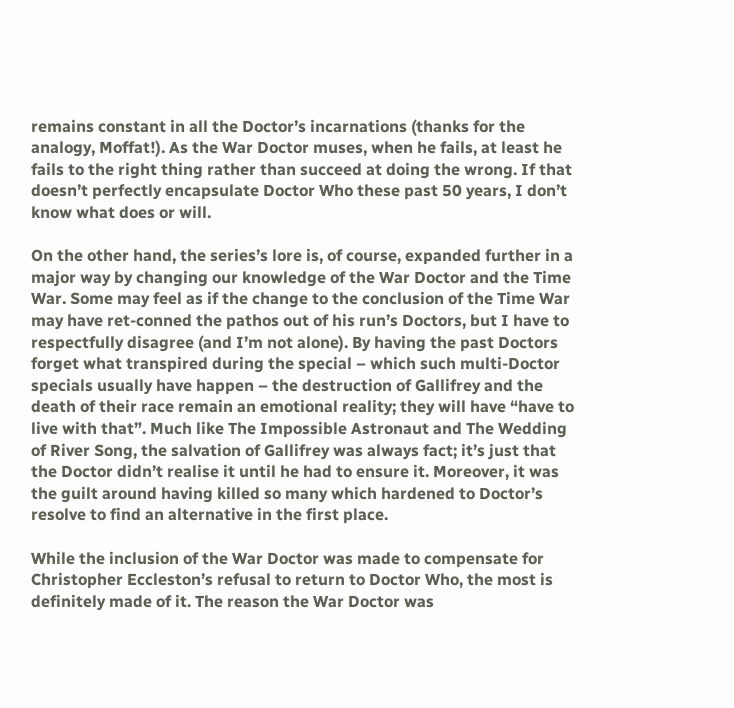remains constant in all the Doctor’s incarnations (thanks for the analogy, Moffat!). As the War Doctor muses, when he fails, at least he fails to the right thing rather than succeed at doing the wrong. If that doesn’t perfectly encapsulate Doctor Who these past 50 years, I don’t know what does or will.

On the other hand, the series’s lore is, of course, expanded further in a major way by changing our knowledge of the War Doctor and the Time War. Some may feel as if the change to the conclusion of the Time War may have ret-conned the pathos out of his run’s Doctors, but I have to respectfully disagree (and I’m not alone). By having the past Doctors forget what transpired during the special – which such multi-Doctor specials usually have happen – the destruction of Gallifrey and the death of their race remain an emotional reality; they will have “have to live with that”. Much like The Impossible Astronaut and The Wedding of River Song, the salvation of Gallifrey was always fact; it’s just that the Doctor didn’t realise it until he had to ensure it. Moreover, it was the guilt around having killed so many which hardened to Doctor’s resolve to find an alternative in the first place.

While the inclusion of the War Doctor was made to compensate for Christopher Eccleston’s refusal to return to Doctor Who, the most is definitely made of it. The reason the War Doctor was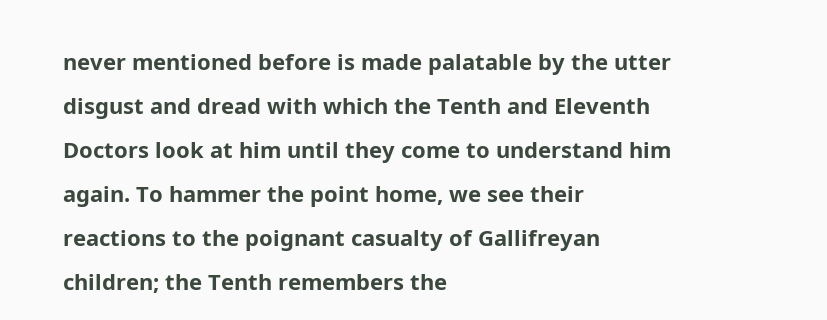never mentioned before is made palatable by the utter disgust and dread with which the Tenth and Eleventh Doctors look at him until they come to understand him again. To hammer the point home, we see their reactions to the poignant casualty of Gallifreyan children; the Tenth remembers the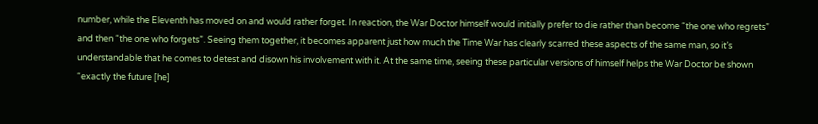number, while the Eleventh has moved on and would rather forget. In reaction, the War Doctor himself would initially prefer to die rather than become “the one who regrets” and then “the one who forgets”. Seeing them together, it becomes apparent just how much the Time War has clearly scarred these aspects of the same man, so it’s understandable that he comes to detest and disown his involvement with it. At the same time, seeing these particular versions of himself helps the War Doctor be shown “exactly the future [he]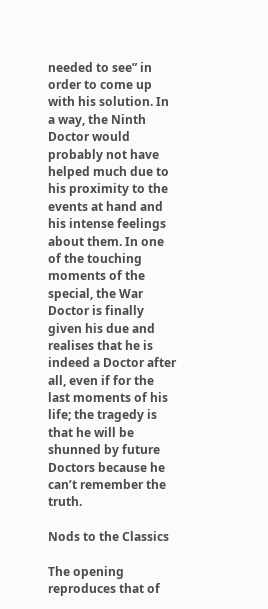needed to see” in order to come up with his solution. In a way, the Ninth Doctor would probably not have helped much due to his proximity to the events at hand and his intense feelings about them. In one of the touching moments of the special, the War Doctor is finally given his due and realises that he is indeed a Doctor after all, even if for the last moments of his life; the tragedy is that he will be shunned by future Doctors because he can’t remember the truth.

Nods to the Classics

The opening reproduces that of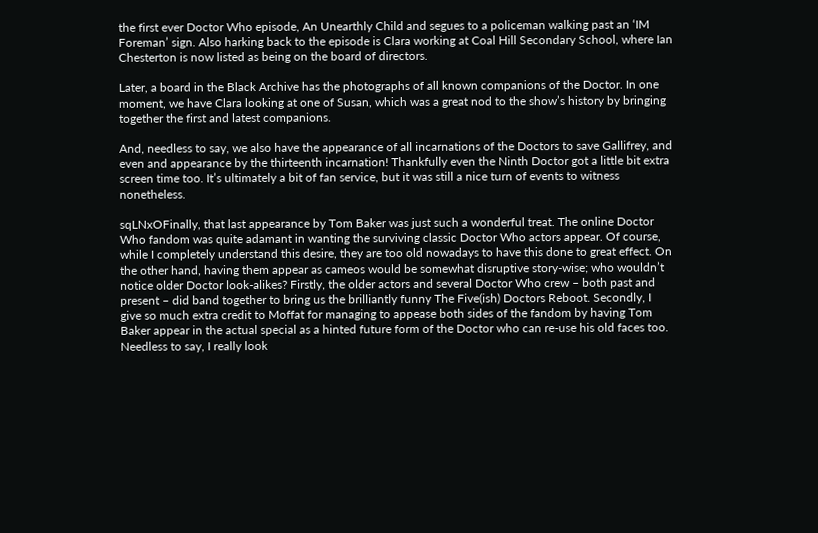the first ever Doctor Who episode, An Unearthly Child and segues to a policeman walking past an ‘IM Foreman’ sign. Also harking back to the episode is Clara working at Coal Hill Secondary School, where Ian Chesterton is now listed as being on the board of directors.

Later, a board in the Black Archive has the photographs of all known companions of the Doctor. In one moment, we have Clara looking at one of Susan, which was a great nod to the show’s history by bringing together the first and latest companions.

And, needless to say, we also have the appearance of all incarnations of the Doctors to save Gallifrey, and even and appearance by the thirteenth incarnation! Thankfully even the Ninth Doctor got a little bit extra screen time too. It’s ultimately a bit of fan service, but it was still a nice turn of events to witness nonetheless.

sqLNxOFinally, that last appearance by Tom Baker was just such a wonderful treat. The online Doctor Who fandom was quite adamant in wanting the surviving classic Doctor Who actors appear. Of course, while I completely understand this desire, they are too old nowadays to have this done to great effect. On the other hand, having them appear as cameos would be somewhat disruptive story-wise; who wouldn’t notice older Doctor look-alikes? Firstly, the older actors and several Doctor Who crew – both past and present – did band together to bring us the brilliantly funny The Five(ish) Doctors Reboot. Secondly, I give so much extra credit to Moffat for managing to appease both sides of the fandom by having Tom Baker appear in the actual special as a hinted future form of the Doctor who can re-use his old faces too. Needless to say, I really look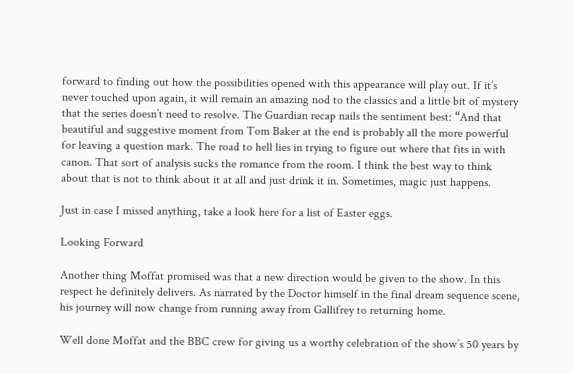forward to finding out how the possibilities opened with this appearance will play out. If it’s never touched upon again, it will remain an amazing nod to the classics and a little bit of mystery that the series doesn’t need to resolve. The Guardian recap nails the sentiment best: “And that beautiful and suggestive moment from Tom Baker at the end is probably all the more powerful for leaving a question mark. The road to hell lies in trying to figure out where that fits in with canon. That sort of analysis sucks the romance from the room. I think the best way to think about that is not to think about it at all and just drink it in. Sometimes, magic just happens.

Just in case I missed anything, take a look here for a list of Easter eggs.

Looking Forward

Another thing Moffat promised was that a new direction would be given to the show. In this respect he definitely delivers. As narrated by the Doctor himself in the final dream sequence scene, his journey will now change from running away from Gallifrey to returning home.

Well done Moffat and the BBC crew for giving us a worthy celebration of the show’s 50 years by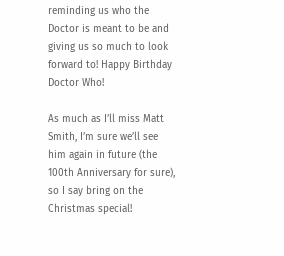reminding us who the Doctor is meant to be and giving us so much to look forward to! Happy Birthday Doctor Who!

As much as I’ll miss Matt Smith, I’m sure we’ll see him again in future (the 100th Anniversary for sure), so I say bring on the Christmas special!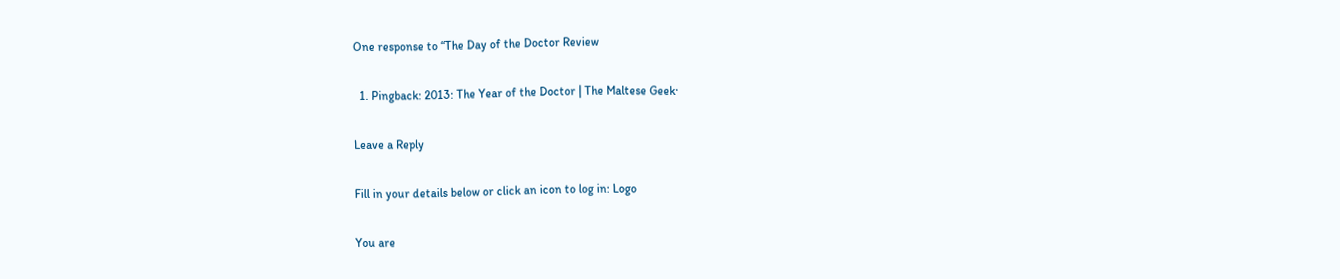One response to “The Day of the Doctor Review

  1. Pingback: 2013: The Year of the Doctor | The Maltese Geek·

Leave a Reply

Fill in your details below or click an icon to log in: Logo

You are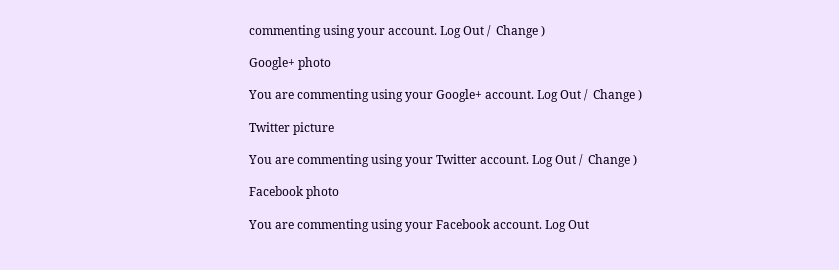commenting using your account. Log Out /  Change )

Google+ photo

You are commenting using your Google+ account. Log Out /  Change )

Twitter picture

You are commenting using your Twitter account. Log Out /  Change )

Facebook photo

You are commenting using your Facebook account. Log Out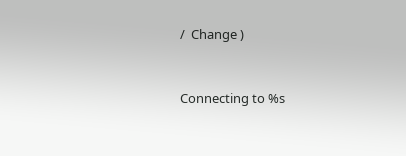/  Change )


Connecting to %s